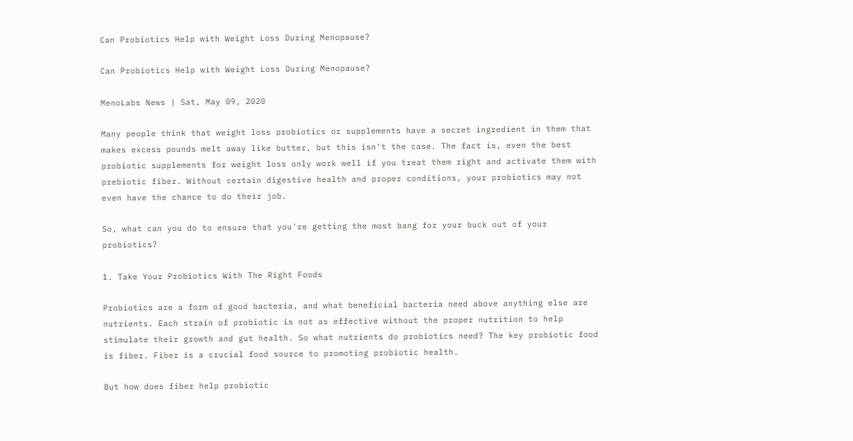Can Probiotics Help with Weight Loss During Menopause?

Can Probiotics Help with Weight Loss During Menopause?

MenoLabs News | Sat, May 09, 2020

Many people think that weight loss probiotics or supplements have a secret ingredient in them that makes excess pounds melt away like butter, but this isn't the case. The fact is, even the best probiotic supplements for weight loss only work well if you treat them right and activate them with prebiotic fiber. Without certain digestive health and proper conditions, your probiotics may not even have the chance to do their job.

So, what can you do to ensure that you're getting the most bang for your buck out of your probiotics?

1. Take Your Probiotics With The Right Foods

Probiotics are a form of good bacteria, and what beneficial bacteria need above anything else are nutrients. Each strain of probiotic is not as effective without the proper nutrition to help stimulate their growth and gut health. So what nutrients do probiotics need? The key probiotic food is fiber. Fiber is a crucial food source to promoting probiotic health.

But how does fiber help probiotic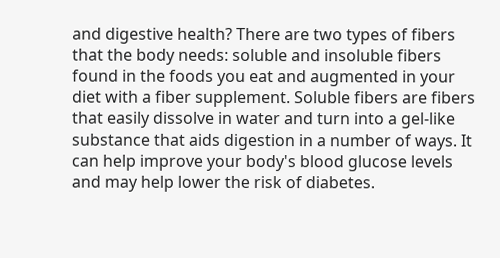and digestive health? There are two types of fibers that the body needs: soluble and insoluble fibers found in the foods you eat and augmented in your diet with a fiber supplement. Soluble fibers are fibers that easily dissolve in water and turn into a gel-like substance that aids digestion in a number of ways. It can help improve your body's blood glucose levels and may help lower the risk of diabetes.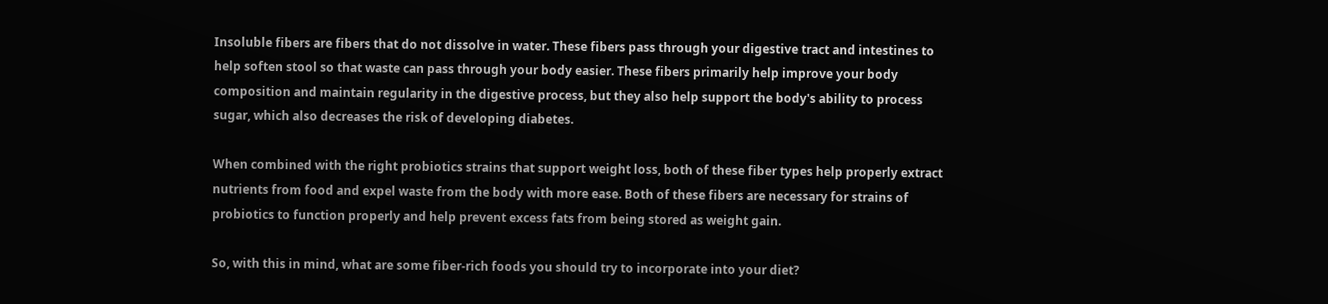Insoluble fibers are fibers that do not dissolve in water. These fibers pass through your digestive tract and intestines to help soften stool so that waste can pass through your body easier. These fibers primarily help improve your body composition and maintain regularity in the digestive process, but they also help support the body's ability to process sugar, which also decreases the risk of developing diabetes.

When combined with the right probiotics strains that support weight loss, both of these fiber types help properly extract nutrients from food and expel waste from the body with more ease. Both of these fibers are necessary for strains of probiotics to function properly and help prevent excess fats from being stored as weight gain.

So, with this in mind, what are some fiber-rich foods you should try to incorporate into your diet?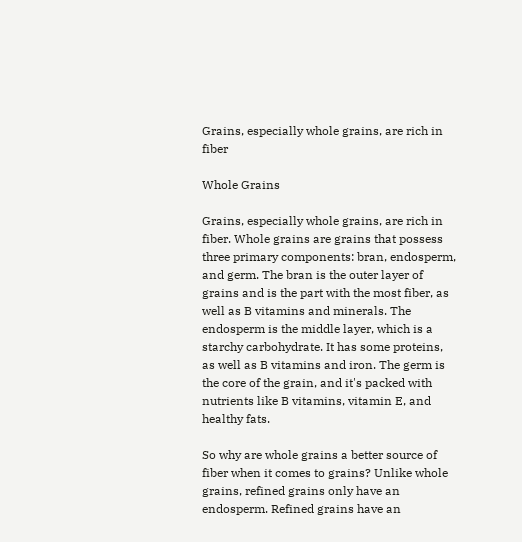Grains, especially whole grains, are rich in fiber

Whole Grains

Grains, especially whole grains, are rich in fiber. Whole grains are grains that possess three primary components: bran, endosperm, and germ. The bran is the outer layer of grains and is the part with the most fiber, as well as B vitamins and minerals. The endosperm is the middle layer, which is a starchy carbohydrate. It has some proteins, as well as B vitamins and iron. The germ is the core of the grain, and it's packed with nutrients like B vitamins, vitamin E, and healthy fats.

So why are whole grains a better source of fiber when it comes to grains? Unlike whole grains, refined grains only have an endosperm. Refined grains have an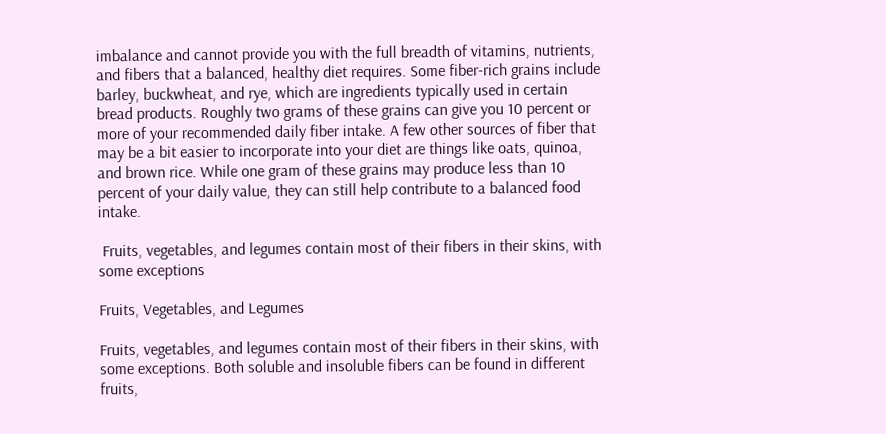imbalance and cannot provide you with the full breadth of vitamins, nutrients, and fibers that a balanced, healthy diet requires. Some fiber-rich grains include barley, buckwheat, and rye, which are ingredients typically used in certain bread products. Roughly two grams of these grains can give you 10 percent or more of your recommended daily fiber intake. A few other sources of fiber that may be a bit easier to incorporate into your diet are things like oats, quinoa, and brown rice. While one gram of these grains may produce less than 10 percent of your daily value, they can still help contribute to a balanced food intake.

 Fruits, vegetables, and legumes contain most of their fibers in their skins, with some exceptions

Fruits, Vegetables, and Legumes

Fruits, vegetables, and legumes contain most of their fibers in their skins, with some exceptions. Both soluble and insoluble fibers can be found in different fruits,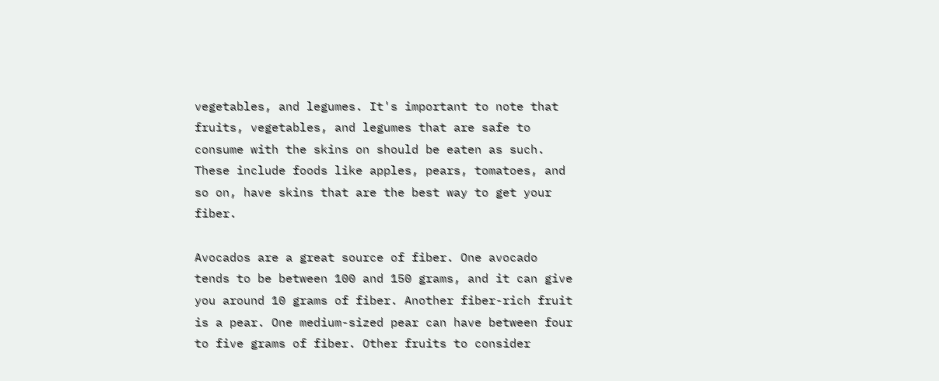vegetables, and legumes. It's important to note that fruits, vegetables, and legumes that are safe to consume with the skins on should be eaten as such. These include foods like apples, pears, tomatoes, and so on, have skins that are the best way to get your fiber.

Avocados are a great source of fiber. One avocado tends to be between 100 and 150 grams, and it can give you around 10 grams of fiber. Another fiber-rich fruit is a pear. One medium-sized pear can have between four to five grams of fiber. Other fruits to consider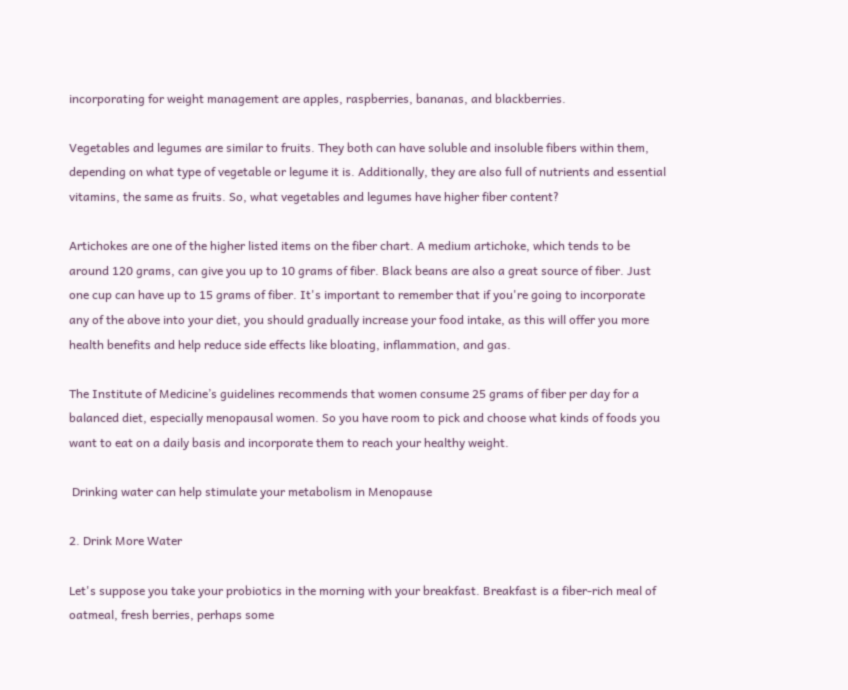incorporating for weight management are apples, raspberries, bananas, and blackberries.

Vegetables and legumes are similar to fruits. They both can have soluble and insoluble fibers within them, depending on what type of vegetable or legume it is. Additionally, they are also full of nutrients and essential vitamins, the same as fruits. So, what vegetables and legumes have higher fiber content?

Artichokes are one of the higher listed items on the fiber chart. A medium artichoke, which tends to be around 120 grams, can give you up to 10 grams of fiber. Black beans are also a great source of fiber. Just one cup can have up to 15 grams of fiber. It's important to remember that if you're going to incorporate any of the above into your diet, you should gradually increase your food intake, as this will offer you more health benefits and help reduce side effects like bloating, inflammation, and gas.

The Institute of Medicine’s guidelines recommends that women consume 25 grams of fiber per day for a balanced diet, especially menopausal women. So you have room to pick and choose what kinds of foods you want to eat on a daily basis and incorporate them to reach your healthy weight.

 Drinking water can help stimulate your metabolism in Menopause

2. Drink More Water

Let's suppose you take your probiotics in the morning with your breakfast. Breakfast is a fiber-rich meal of oatmeal, fresh berries, perhaps some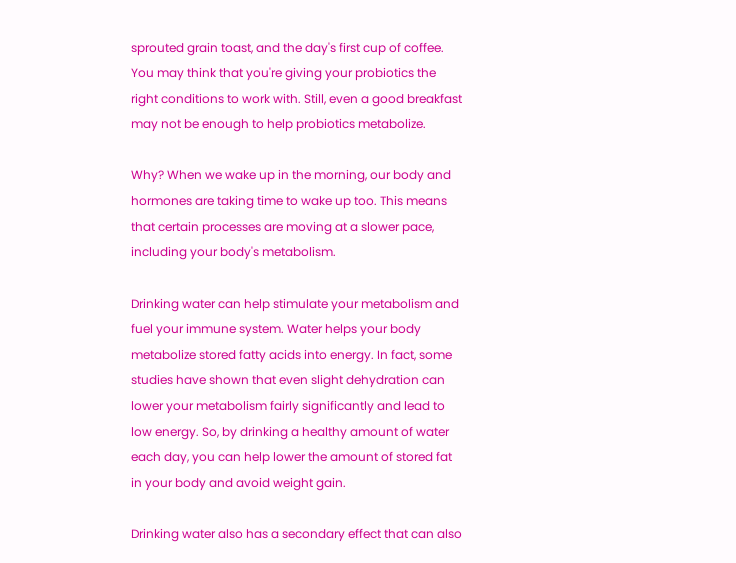sprouted grain toast, and the day's first cup of coffee. You may think that you're giving your probiotics the right conditions to work with. Still, even a good breakfast may not be enough to help probiotics metabolize.

Why? When we wake up in the morning, our body and hormones are taking time to wake up too. This means that certain processes are moving at a slower pace, including your body's metabolism.

Drinking water can help stimulate your metabolism and fuel your immune system. Water helps your body metabolize stored fatty acids into energy. In fact, some studies have shown that even slight dehydration can lower your metabolism fairly significantly and lead to low energy. So, by drinking a healthy amount of water each day, you can help lower the amount of stored fat in your body and avoid weight gain.

Drinking water also has a secondary effect that can also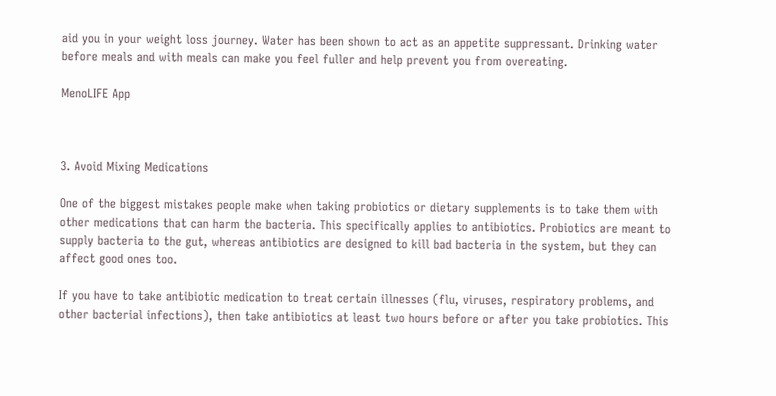aid you in your weight loss journey. Water has been shown to act as an appetite suppressant. Drinking water before meals and with meals can make you feel fuller and help prevent you from overeating.

MenoLIFE App



3. Avoid Mixing Medications

One of the biggest mistakes people make when taking probiotics or dietary supplements is to take them with other medications that can harm the bacteria. This specifically applies to antibiotics. Probiotics are meant to supply bacteria to the gut, whereas antibiotics are designed to kill bad bacteria in the system, but they can affect good ones too.

If you have to take antibiotic medication to treat certain illnesses (flu, viruses, respiratory problems, and other bacterial infections), then take antibiotics at least two hours before or after you take probiotics. This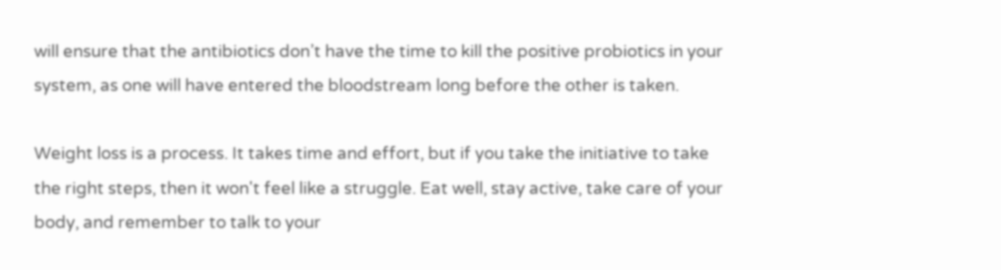will ensure that the antibiotics don’t have the time to kill the positive probiotics in your system, as one will have entered the bloodstream long before the other is taken.

Weight loss is a process. It takes time and effort, but if you take the initiative to take the right steps, then it won't feel like a struggle. Eat well, stay active, take care of your body, and remember to talk to your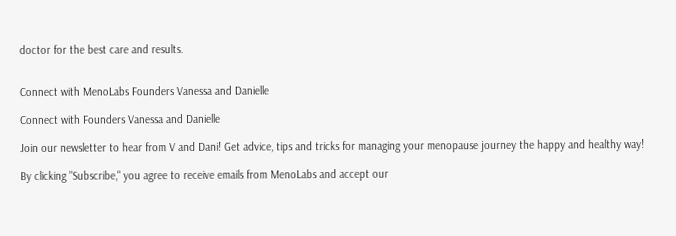doctor for the best care and results.


Connect with MenoLabs Founders Vanessa and Danielle

Connect with Founders Vanessa and Danielle

Join our newsletter to hear from V and Dani! Get advice, tips and tricks for managing your menopause journey the happy and healthy way!

By clicking "Subscribe," you agree to receive emails from MenoLabs and accept our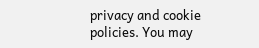privacy and cookie policies. You may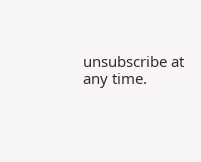unsubscribe at any time.